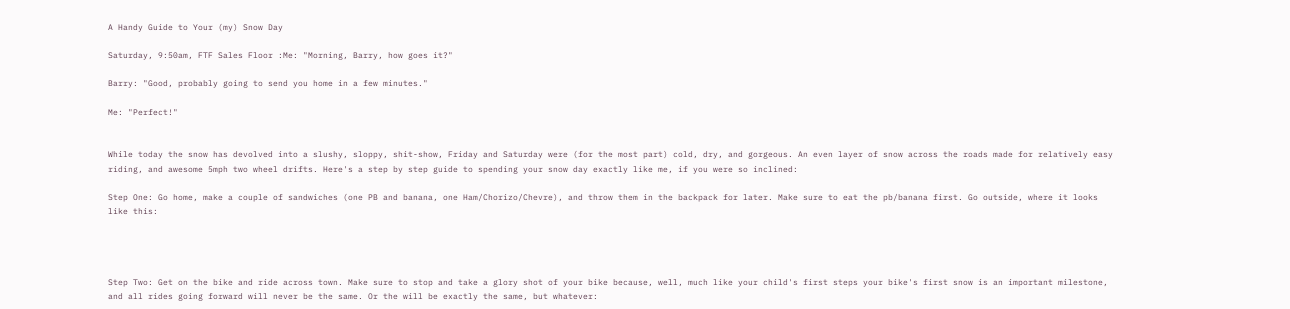A Handy Guide to Your (my) Snow Day

Saturday, 9:50am, FTF Sales Floor :Me: "Morning, Barry, how goes it?"

Barry: "Good, probably going to send you home in a few minutes."

Me: "Perfect!"


While today the snow has devolved into a slushy, sloppy, shit-show, Friday and Saturday were (for the most part) cold, dry, and gorgeous. An even layer of snow across the roads made for relatively easy riding, and awesome 5mph two wheel drifts. Here's a step by step guide to spending your snow day exactly like me, if you were so inclined:

Step One: Go home, make a couple of sandwiches (one PB and banana, one Ham/Chorizo/Chevre), and throw them in the backpack for later. Make sure to eat the pb/banana first. Go outside, where it looks like this:




Step Two: Get on the bike and ride across town. Make sure to stop and take a glory shot of your bike because, well, much like your child's first steps your bike's first snow is an important milestone, and all rides going forward will never be the same. Or the will be exactly the same, but whatever: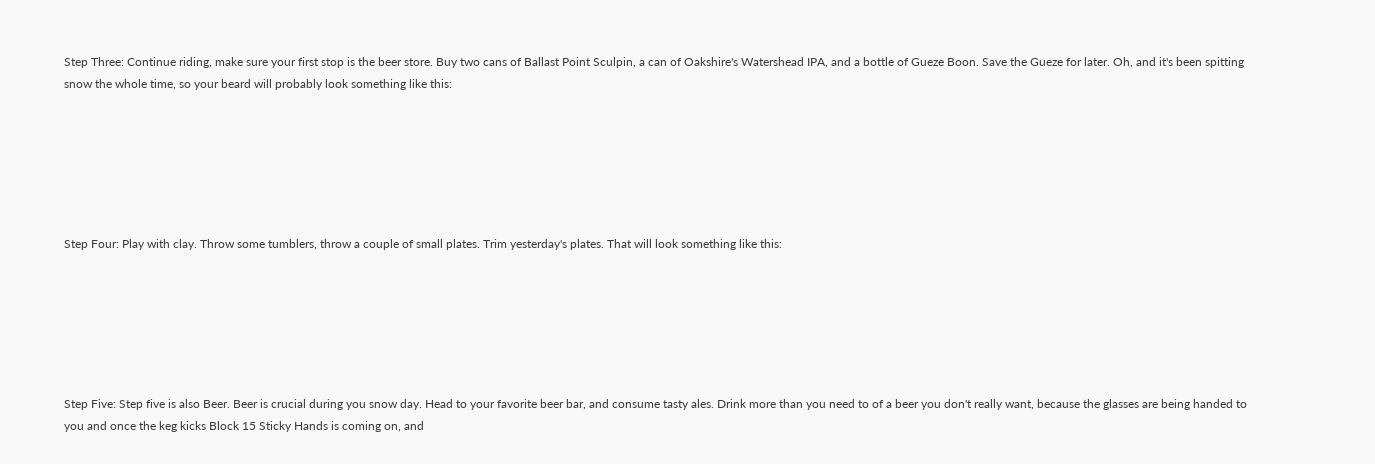Step Three: Continue riding, make sure your first stop is the beer store. Buy two cans of Ballast Point Sculpin, a can of Oakshire's Watershead IPA, and a bottle of Gueze Boon. Save the Gueze for later. Oh, and it's been spitting snow the whole time, so your beard will probably look something like this:






Step Four: Play with clay. Throw some tumblers, throw a couple of small plates. Trim yesterday's plates. That will look something like this:






Step Five: Step five is also Beer. Beer is crucial during you snow day. Head to your favorite beer bar, and consume tasty ales. Drink more than you need to of a beer you don't really want, because the glasses are being handed to you and once the keg kicks Block 15 Sticky Hands is coming on, and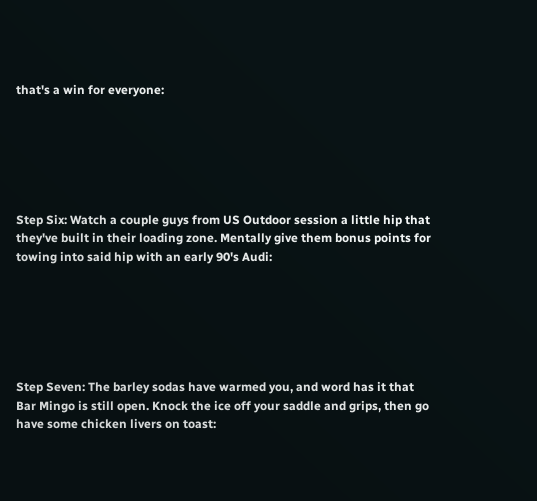that's a win for everyone:






Step Six: Watch a couple guys from US Outdoor session a little hip that they've built in their loading zone. Mentally give them bonus points for towing into said hip with an early 90's Audi:






Step Seven: The barley sodas have warmed you, and word has it that Bar Mingo is still open. Knock the ice off your saddle and grips, then go have some chicken livers on toast: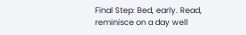Final Step: Bed, early. Read, reminisce on a day well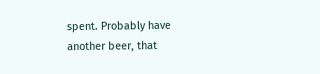spent. Probably have another beer, that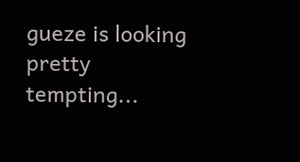gueze is looking pretty tempting...